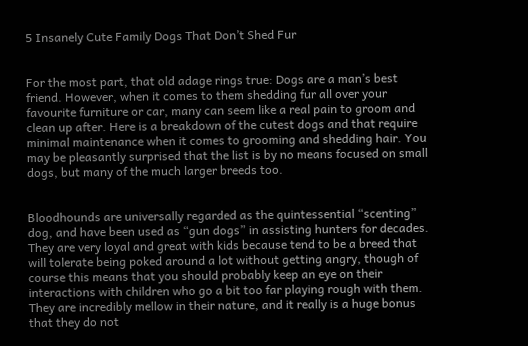5 Insanely Cute Family Dogs That Don’t Shed Fur


For the most part, that old adage rings true: Dogs are a man’s best friend. However, when it comes to them shedding fur all over your favourite furniture or car, many can seem like a real pain to groom and clean up after. Here is a breakdown of the cutest dogs and that require minimal maintenance when it comes to grooming and shedding hair. You may be pleasantly surprised that the list is by no means focused on small dogs, but many of the much larger breeds too.


Bloodhounds are universally regarded as the quintessential “scenting” dog, and have been used as “gun dogs” in assisting hunters for decades. They are very loyal and great with kids because tend to be a breed that will tolerate being poked around a lot without getting angry, though of course this means that you should probably keep an eye on their interactions with children who go a bit too far playing rough with them. They are incredibly mellow in their nature, and it really is a huge bonus that they do not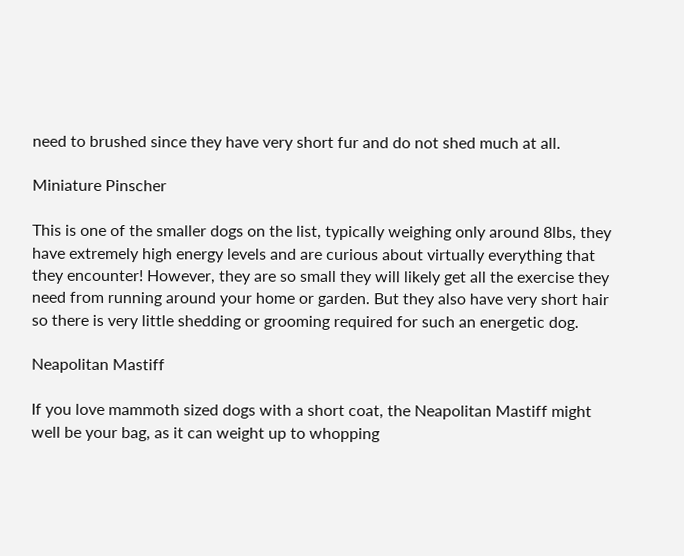need to brushed since they have very short fur and do not shed much at all.

Miniature Pinscher

This is one of the smaller dogs on the list, typically weighing only around 8lbs, they have extremely high energy levels and are curious about virtually everything that they encounter! However, they are so small they will likely get all the exercise they need from running around your home or garden. But they also have very short hair so there is very little shedding or grooming required for such an energetic dog.

Neapolitan Mastiff

If you love mammoth sized dogs with a short coat, the Neapolitan Mastiff might well be your bag, as it can weight up to whopping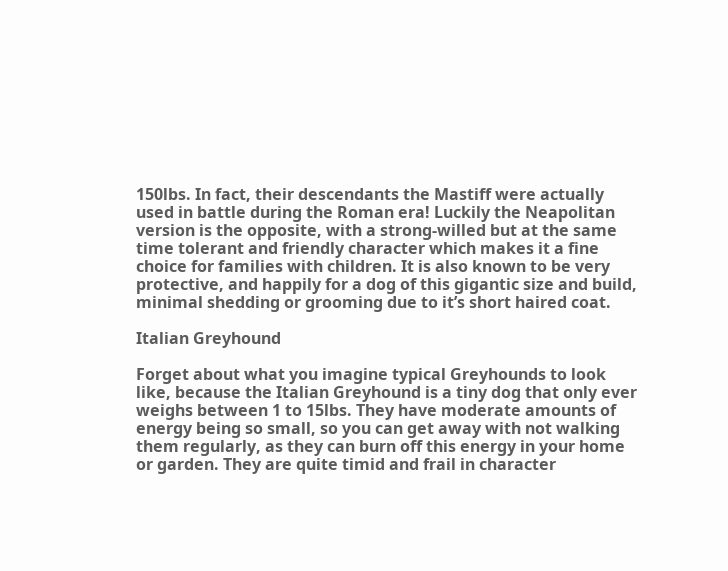150lbs. In fact, their descendants the Mastiff were actually used in battle during the Roman era! Luckily the Neapolitan version is the opposite, with a strong-willed but at the same time tolerant and friendly character which makes it a fine choice for families with children. It is also known to be very protective, and happily for a dog of this gigantic size and build, minimal shedding or grooming due to it’s short haired coat.

Italian Greyhound

Forget about what you imagine typical Greyhounds to look like, because the Italian Greyhound is a tiny dog that only ever weighs between 1 to 15lbs. They have moderate amounts of energy being so small, so you can get away with not walking them regularly, as they can burn off this energy in your home or garden. They are quite timid and frail in character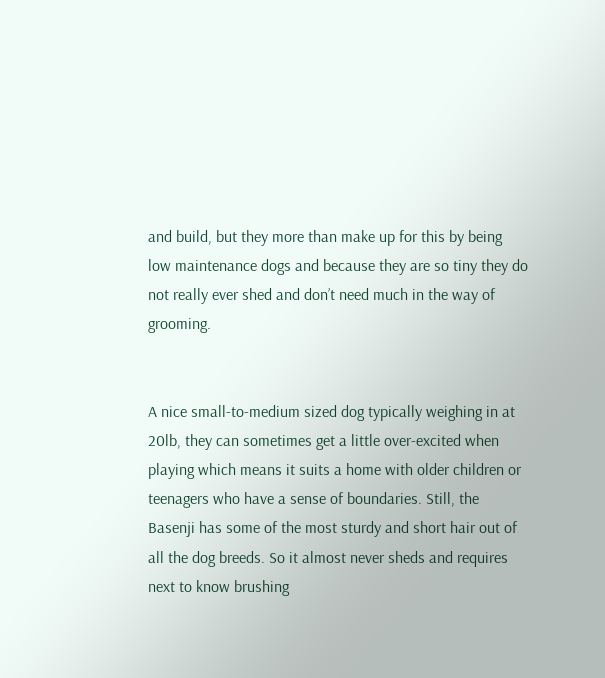and build, but they more than make up for this by being low maintenance dogs and because they are so tiny they do not really ever shed and don’t need much in the way of grooming.


A nice small-to-medium sized dog typically weighing in at 20lb, they can sometimes get a little over-excited when playing which means it suits a home with older children or teenagers who have a sense of boundaries. Still, the Basenji has some of the most sturdy and short hair out of all the dog breeds. So it almost never sheds and requires next to know brushing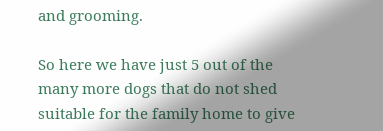and grooming.

So here we have just 5 out of the many more dogs that do not shed suitable for the family home to give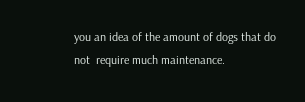you an idea of the amount of dogs that do not  require much maintenance.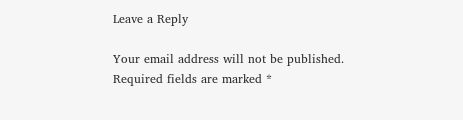Leave a Reply

Your email address will not be published. Required fields are marked *